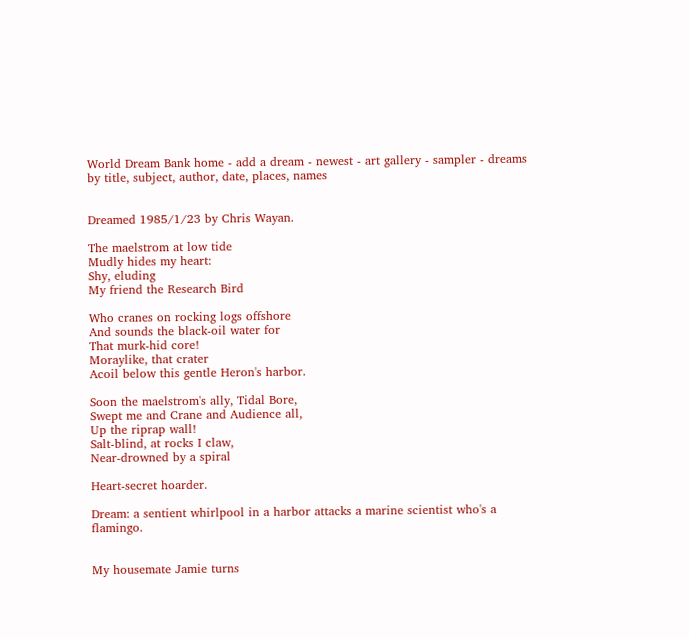World Dream Bank home - add a dream - newest - art gallery - sampler - dreams by title, subject, author, date, places, names


Dreamed 1985/1/23 by Chris Wayan.

The maelstrom at low tide
Mudly hides my heart:
Shy, eluding
My friend the Research Bird

Who cranes on rocking logs offshore
And sounds the black-oil water for
That murk-hid core!
Moraylike, that crater
Acoil below this gentle Heron's harbor.

Soon the maelstrom's ally, Tidal Bore,
Swept me and Crane and Audience all,
Up the riprap wall!
Salt-blind, at rocks I claw,
Near-drowned by a spiral

Heart-secret hoarder.

Dream: a sentient whirlpool in a harbor attacks a marine scientist who's a flamingo.


My housemate Jamie turns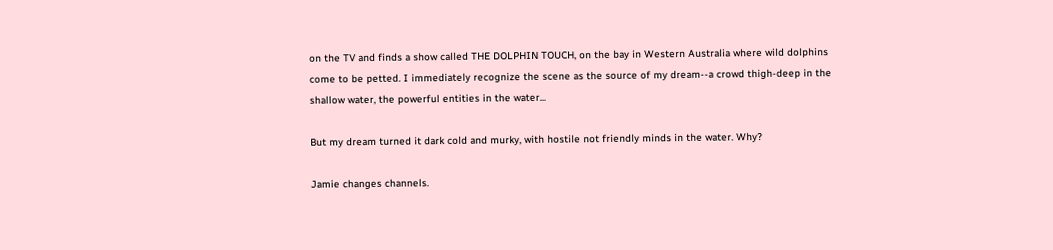on the TV and finds a show called THE DOLPHIN TOUCH, on the bay in Western Australia where wild dolphins come to be petted. I immediately recognize the scene as the source of my dream--a crowd thigh-deep in the shallow water, the powerful entities in the water...

But my dream turned it dark cold and murky, with hostile not friendly minds in the water. Why?

Jamie changes channels.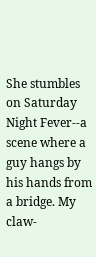She stumbles on Saturday Night Fever--a scene where a guy hangs by his hands from a bridge. My claw-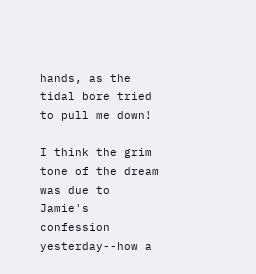hands, as the tidal bore tried to pull me down!

I think the grim tone of the dream was due to Jamie's confession yesterday--how a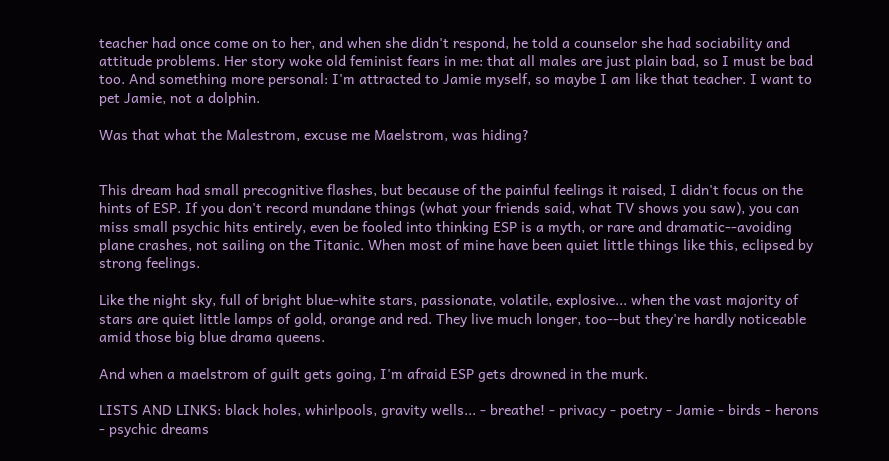teacher had once come on to her, and when she didn't respond, he told a counselor she had sociability and attitude problems. Her story woke old feminist fears in me: that all males are just plain bad, so I must be bad too. And something more personal: I'm attracted to Jamie myself, so maybe I am like that teacher. I want to pet Jamie, not a dolphin.

Was that what the Malestrom, excuse me Maelstrom, was hiding?


This dream had small precognitive flashes, but because of the painful feelings it raised, I didn't focus on the hints of ESP. If you don't record mundane things (what your friends said, what TV shows you saw), you can miss small psychic hits entirely, even be fooled into thinking ESP is a myth, or rare and dramatic--avoiding plane crashes, not sailing on the Titanic. When most of mine have been quiet little things like this, eclipsed by strong feelings.

Like the night sky, full of bright blue-white stars, passionate, volatile, explosive... when the vast majority of stars are quiet little lamps of gold, orange and red. They live much longer, too--but they're hardly noticeable amid those big blue drama queens.

And when a maelstrom of guilt gets going, I'm afraid ESP gets drowned in the murk.

LISTS AND LINKS: black holes, whirlpools, gravity wells... - breathe! - privacy - poetry - Jamie - birds - herons - psychic dreams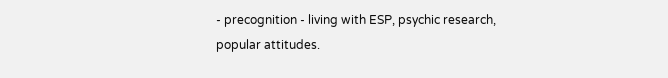- precognition - living with ESP, psychic research, popular attitudes.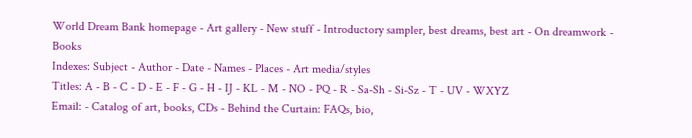World Dream Bank homepage - Art gallery - New stuff - Introductory sampler, best dreams, best art - On dreamwork - Books
Indexes: Subject - Author - Date - Names - Places - Art media/styles
Titles: A - B - C - D - E - F - G - H - IJ - KL - M - NO - PQ - R - Sa-Sh - Si-Sz - T - UV - WXYZ
Email: - Catalog of art, books, CDs - Behind the Curtain: FAQs, bio,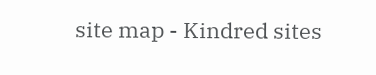site map - Kindred sites